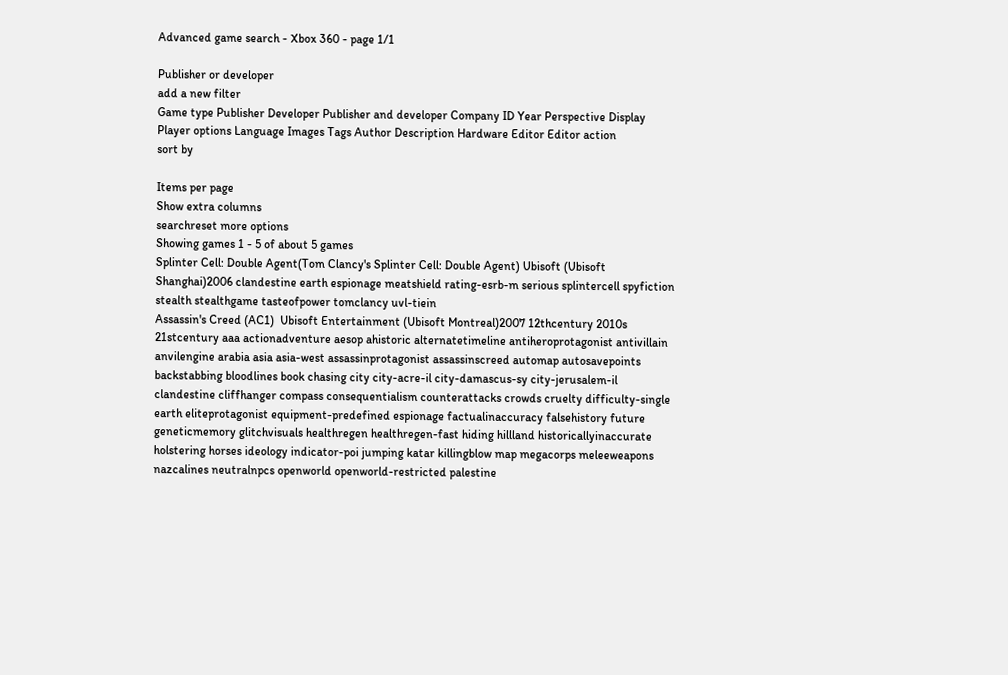Advanced game search - Xbox 360 - page 1/1

Publisher or developer
add a new filter
Game type Publisher Developer Publisher and developer Company ID Year Perspective Display Player options Language Images Tags Author Description Hardware Editor Editor action
sort by

Items per page
Show extra columns
searchreset more options
Showing games 1 - 5 of about 5 games
Splinter Cell: Double Agent(Tom Clancy's Splinter Cell: Double Agent) Ubisoft (Ubisoft Shanghai)2006 clandestine earth espionage meatshield rating-esrb-m serious splintercell spyfiction stealth stealthgame tasteofpower tomclancy uvl-tiein
Assassin's Creed (AC1)  Ubisoft Entertainment (Ubisoft Montreal)2007 12thcentury 2010s 21stcentury aaa actionadventure aesop ahistoric alternatetimeline antiheroprotagonist antivillain anvilengine arabia asia asia-west assassinprotagonist assassinscreed automap autosavepoints backstabbing bloodlines book chasing city city-acre-il city-damascus-sy city-jerusalem-il clandestine cliffhanger compass consequentialism counterattacks crowds cruelty difficulty-single earth eliteprotagonist equipment-predefined espionage factualinaccuracy falsehistory future geneticmemory glitchvisuals healthregen healthregen-fast hiding hillland historicallyinaccurate holstering horses ideology indicator-poi jumping katar killingblow map megacorps meleeweapons nazcalines neutralnpcs openworld openworld-restricted palestine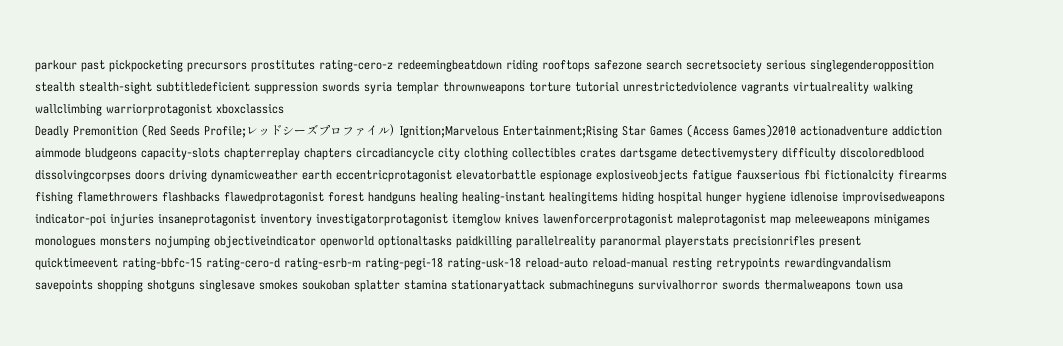parkour past pickpocketing precursors prostitutes rating-cero-z redeemingbeatdown riding rooftops safezone search secretsociety serious singlegenderopposition stealth stealth-sight subtitledeficient suppression swords syria templar thrownweapons torture tutorial unrestrictedviolence vagrants virtualreality walking wallclimbing warriorprotagonist xboxclassics
Deadly Premonition (Red Seeds Profile;レッドシーズプロファイル)  Ignition;Marvelous Entertainment;Rising Star Games (Access Games)2010 actionadventure addiction aimmode bludgeons capacity-slots chapterreplay chapters circadiancycle city clothing collectibles crates dartsgame detectivemystery difficulty discoloredblood dissolvingcorpses doors driving dynamicweather earth eccentricprotagonist elevatorbattle espionage explosiveobjects fatigue fauxserious fbi fictionalcity firearms fishing flamethrowers flashbacks flawedprotagonist forest handguns healing healing-instant healingitems hiding hospital hunger hygiene idlenoise improvisedweapons indicator-poi injuries insaneprotagonist inventory investigatorprotagonist itemglow knives lawenforcerprotagonist maleprotagonist map meleeweapons minigames monologues monsters nojumping objectiveindicator openworld optionaltasks paidkilling parallelreality paranormal playerstats precisionrifles present quicktimeevent rating-bbfc-15 rating-cero-d rating-esrb-m rating-pegi-18 rating-usk-18 reload-auto reload-manual resting retrypoints rewardingvandalism savepoints shopping shotguns singlesave smokes soukoban splatter stamina stationaryattack submachineguns survivalhorror swords thermalweapons town usa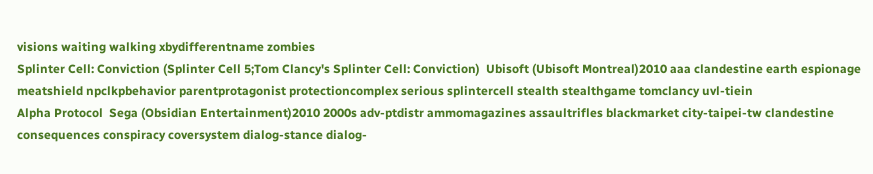visions waiting walking xbydifferentname zombies
Splinter Cell: Conviction (Splinter Cell 5;Tom Clancy's Splinter Cell: Conviction)  Ubisoft (Ubisoft Montreal)2010 aaa clandestine earth espionage meatshield npclkpbehavior parentprotagonist protectioncomplex serious splintercell stealth stealthgame tomclancy uvl-tiein
Alpha Protocol  Sega (Obsidian Entertainment)2010 2000s adv-ptdistr ammomagazines assaultrifles blackmarket city-taipei-tw clandestine consequences conspiracy coversystem dialog-stance dialog-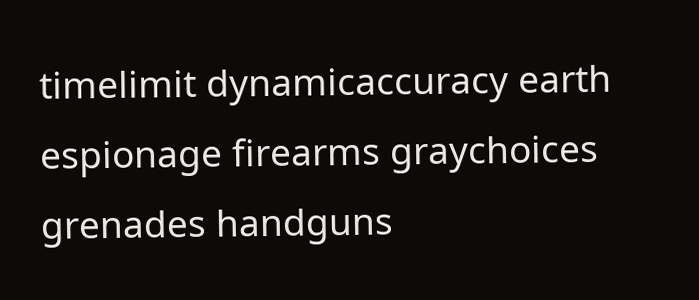timelimit dynamicaccuracy earth espionage firearms graychoices grenades handguns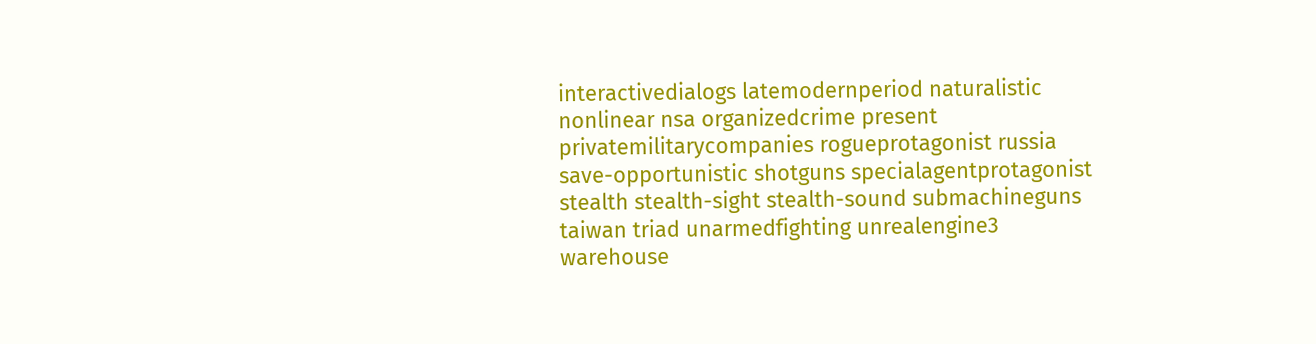interactivedialogs latemodernperiod naturalistic nonlinear nsa organizedcrime present privatemilitarycompanies rogueprotagonist russia save-opportunistic shotguns specialagentprotagonist stealth stealth-sight stealth-sound submachineguns taiwan triad unarmedfighting unrealengine3 warehouse